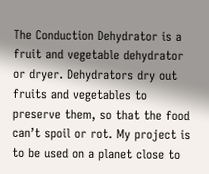The Conduction Dehydrator is a fruit and vegetable dehydrator or dryer. Dehydrators dry out fruits and vegetables to preserve them, so that the food can’t spoil or rot. My project is to be used on a planet close to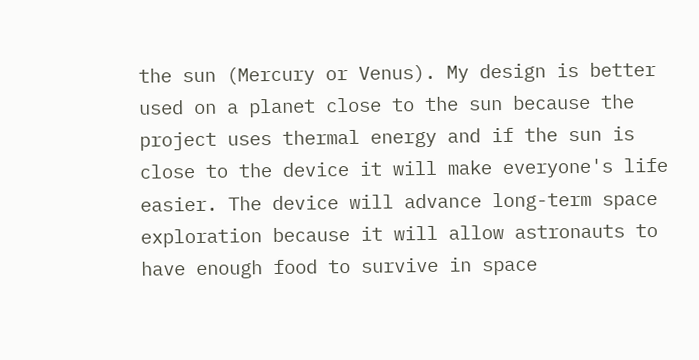the sun (Mercury or Venus). My design is better used on a planet close to the sun because the project uses thermal energy and if the sun is close to the device it will make everyone's life easier. The device will advance long-term space exploration because it will allow astronauts to have enough food to survive in space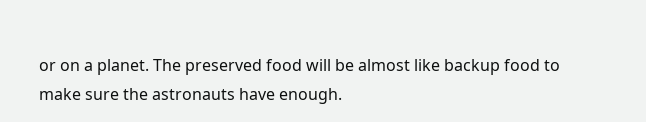or on a planet. The preserved food will be almost like backup food to make sure the astronauts have enough.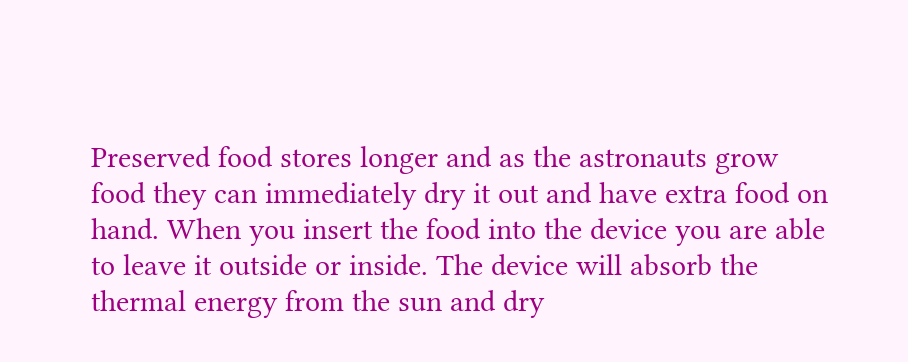Preserved food stores longer and as the astronauts grow food they can immediately dry it out and have extra food on hand. When you insert the food into the device you are able to leave it outside or inside. The device will absorb the thermal energy from the sun and dry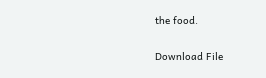the food.

Download File